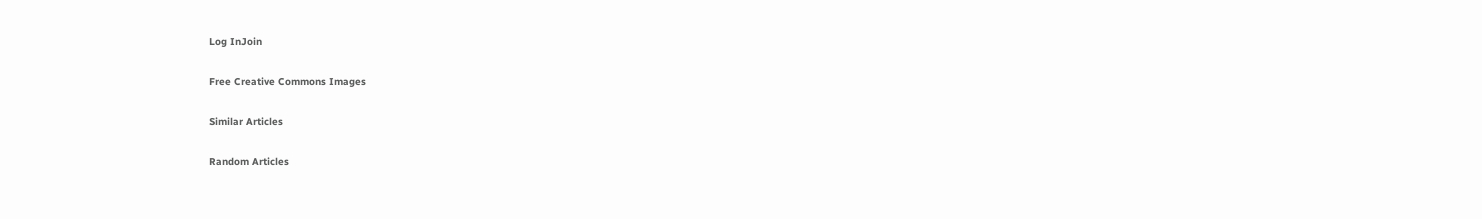Log InJoin

Free Creative Commons Images

Similar Articles

Random Articles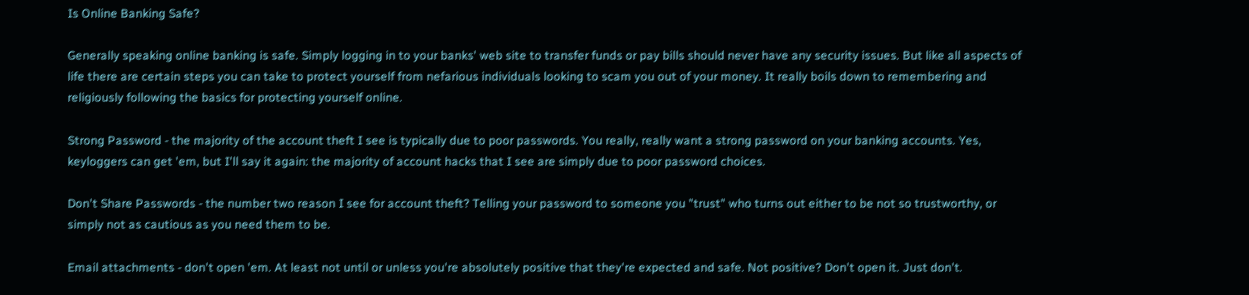Is Online Banking Safe?

Generally speaking online banking is safe. Simply logging in to your banks' web site to transfer funds or pay bills should never have any security issues. But like all aspects of life there are certain steps you can take to protect yourself from nefarious individuals looking to scam you out of your money. It really boils down to remembering and religiously following the basics for protecting yourself online.

Strong Password - the majority of the account theft I see is typically due to poor passwords. You really, really want a strong password on your banking accounts. Yes, keyloggers can get 'em, but I'll say it again: the majority of account hacks that I see are simply due to poor password choices.

Don't Share Passwords - the number two reason I see for account theft? Telling your password to someone you "trust" who turns out either to be not so trustworthy, or simply not as cautious as you need them to be.

Email attachments - don't open 'em. At least not until or unless you're absolutely positive that they're expected and safe. Not positive? Don't open it. Just don't.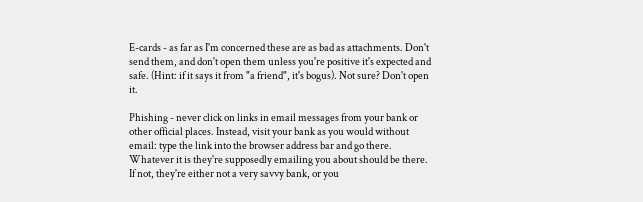E-cards - as far as I'm concerned these are as bad as attachments. Don't send them, and don't open them unless you're positive it's expected and safe. (Hint: if it says it from "a friend", it's bogus). Not sure? Don't open it.

Phishing - never click on links in email messages from your bank or other official places. Instead, visit your bank as you would without email: type the link into the browser address bar and go there. Whatever it is they're supposedly emailing you about should be there. If not, they're either not a very savvy bank, or you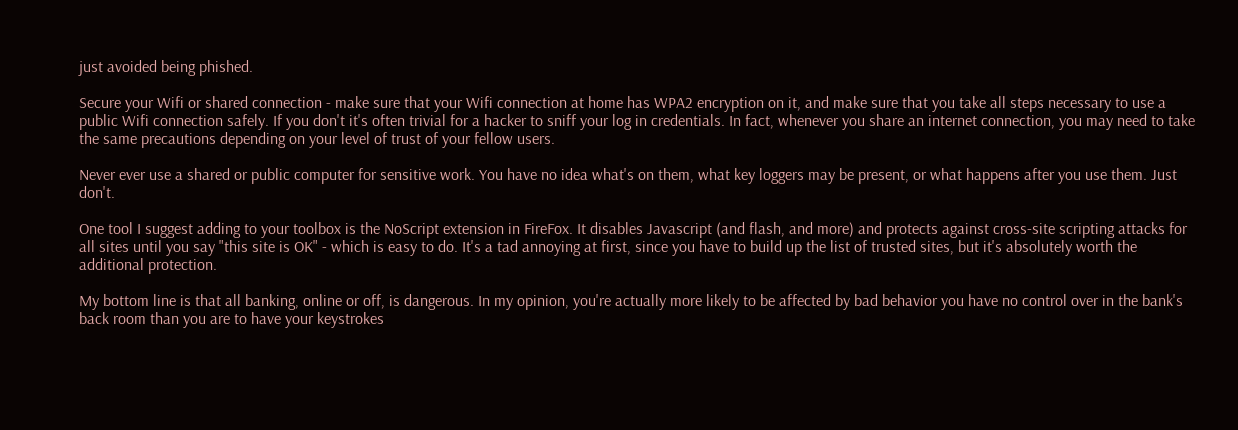just avoided being phished.

Secure your Wifi or shared connection - make sure that your Wifi connection at home has WPA2 encryption on it, and make sure that you take all steps necessary to use a public Wifi connection safely. If you don't it's often trivial for a hacker to sniff your log in credentials. In fact, whenever you share an internet connection, you may need to take the same precautions depending on your level of trust of your fellow users.

Never ever use a shared or public computer for sensitive work. You have no idea what's on them, what key loggers may be present, or what happens after you use them. Just don't.

One tool I suggest adding to your toolbox is the NoScript extension in FireFox. It disables Javascript (and flash, and more) and protects against cross-site scripting attacks for all sites until you say "this site is OK" - which is easy to do. It's a tad annoying at first, since you have to build up the list of trusted sites, but it's absolutely worth the additional protection.

My bottom line is that all banking, online or off, is dangerous. In my opinion, you're actually more likely to be affected by bad behavior you have no control over in the bank's back room than you are to have your keystrokes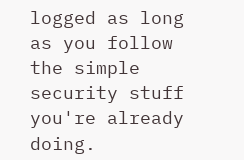logged as long as you follow the simple security stuff you're already doing.